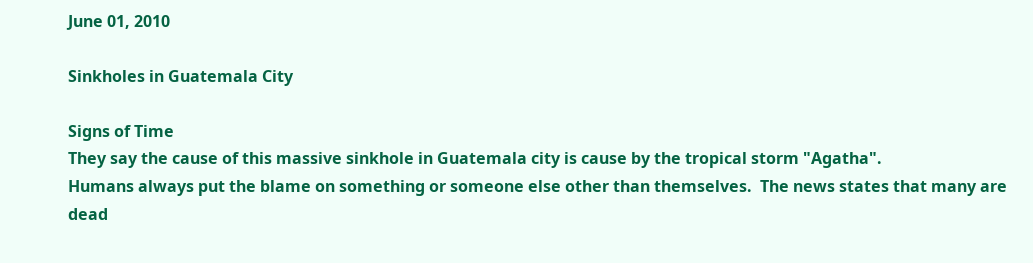June 01, 2010

Sinkholes in Guatemala City

Signs of Time
They say the cause of this massive sinkhole in Guatemala city is cause by the tropical storm "Agatha".
Humans always put the blame on something or someone else other than themselves.  The news states that many are dead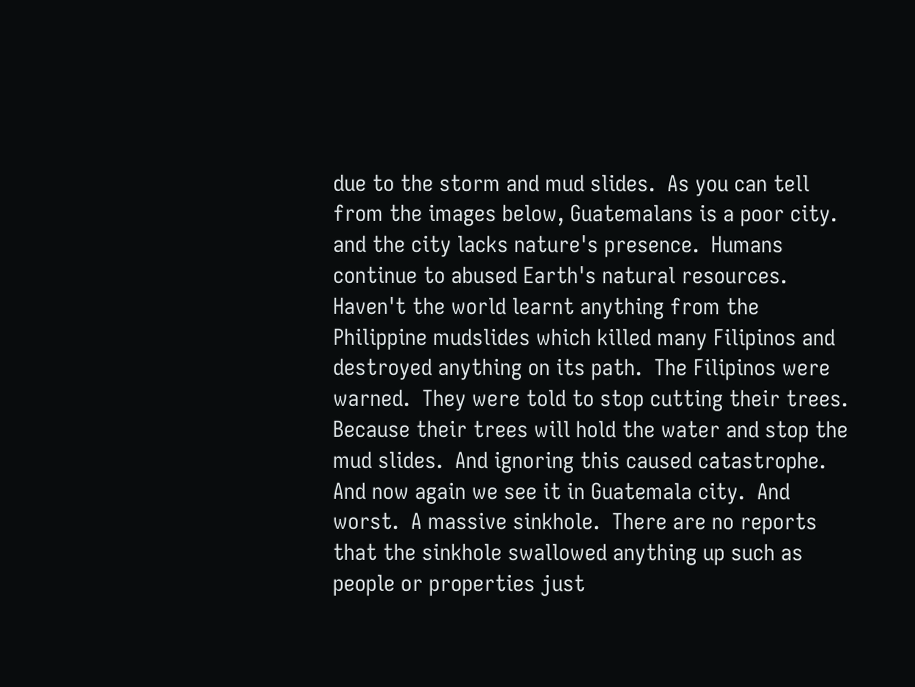due to the storm and mud slides.  As you can tell from the images below, Guatemalans is a poor city.  and the city lacks nature's presence.  Humans continue to abused Earth's natural resources.  Haven't the world learnt anything from the Philippine mudslides which killed many Filipinos and destroyed anything on its path.  The Filipinos were warned.  They were told to stop cutting their trees.  Because their trees will hold the water and stop the mud slides.  And ignoring this caused catastrophe.  And now again we see it in Guatemala city.  And worst.  A massive sinkhole.  There are no reports that the sinkhole swallowed anything up such as people or properties just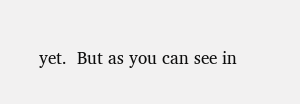yet.  But as you can see in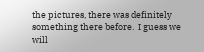the pictures, there was definitely something there before.  I guess we will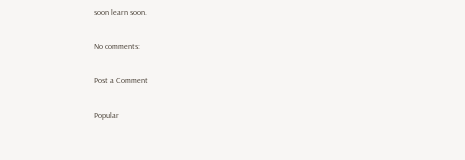soon learn soon.

No comments:

Post a Comment

Popular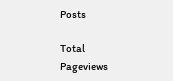Posts

Total Pageviews